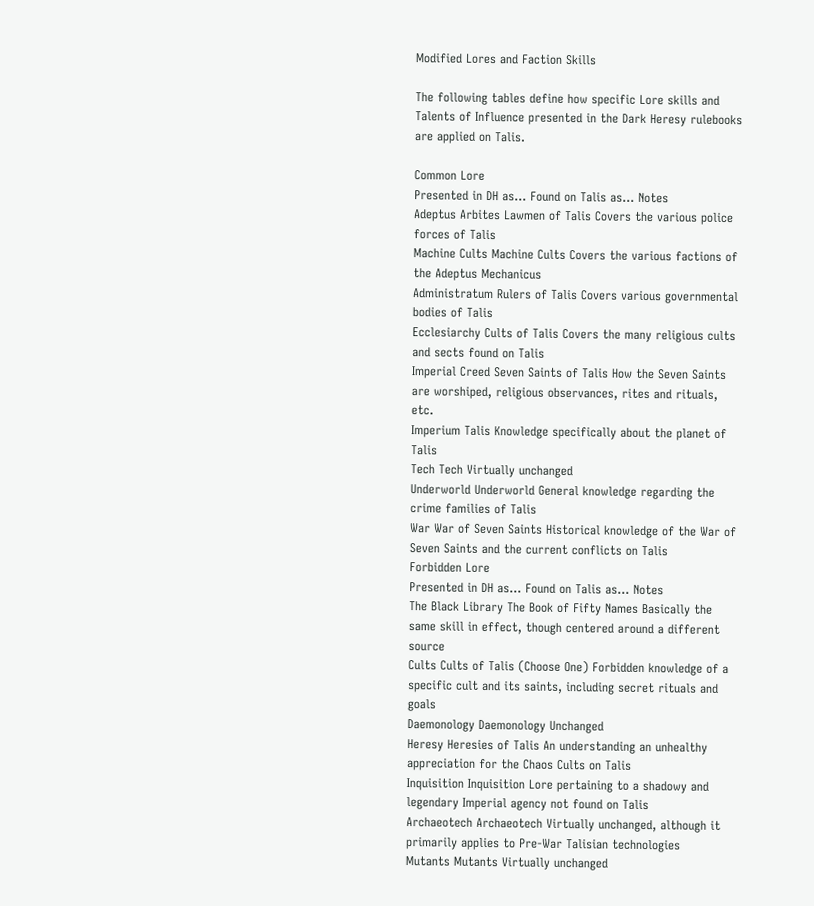Modified Lores and Faction Skills

The following tables define how specific Lore skills and Talents of Influence presented in the Dark Heresy rulebooks are applied on Talis.

Common Lore
Presented in DH as… Found on Talis as… Notes
Adeptus Arbites Lawmen of Talis Covers the various police forces of Talis
Machine Cults Machine Cults Covers the various factions of the Adeptus Mechanicus
Administratum Rulers of Talis Covers various governmental bodies of Talis
Ecclesiarchy Cults of Talis Covers the many religious cults and sects found on Talis
Imperial Creed Seven Saints of Talis How the Seven Saints are worshiped, religious observances, rites and rituals, etc.
Imperium Talis Knowledge specifically about the planet of Talis
Tech Tech Virtually unchanged
Underworld Underworld General knowledge regarding the crime families of Talis
War War of Seven Saints Historical knowledge of the War of Seven Saints and the current conflicts on Talis
Forbidden Lore
Presented in DH as… Found on Talis as… Notes
The Black Library The Book of Fifty Names Basically the same skill in effect, though centered around a different source
Cults Cults of Talis (Choose One) Forbidden knowledge of a specific cult and its saints, including secret rituals and goals
Daemonology Daemonology Unchanged
Heresy Heresies of Talis An understanding an unhealthy appreciation for the Chaos Cults on Talis
Inquisition Inquisition Lore pertaining to a shadowy and legendary Imperial agency not found on Talis
Archaeotech Archaeotech Virtually unchanged, although it primarily applies to Pre-War Talisian technologies
Mutants Mutants Virtually unchanged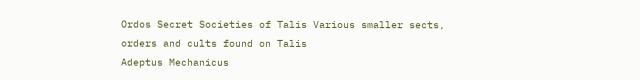Ordos Secret Societies of Talis Various smaller sects, orders and cults found on Talis
Adeptus Mechanicus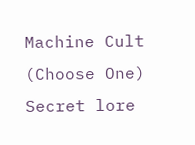Machine Cult (Choose One) Secret lore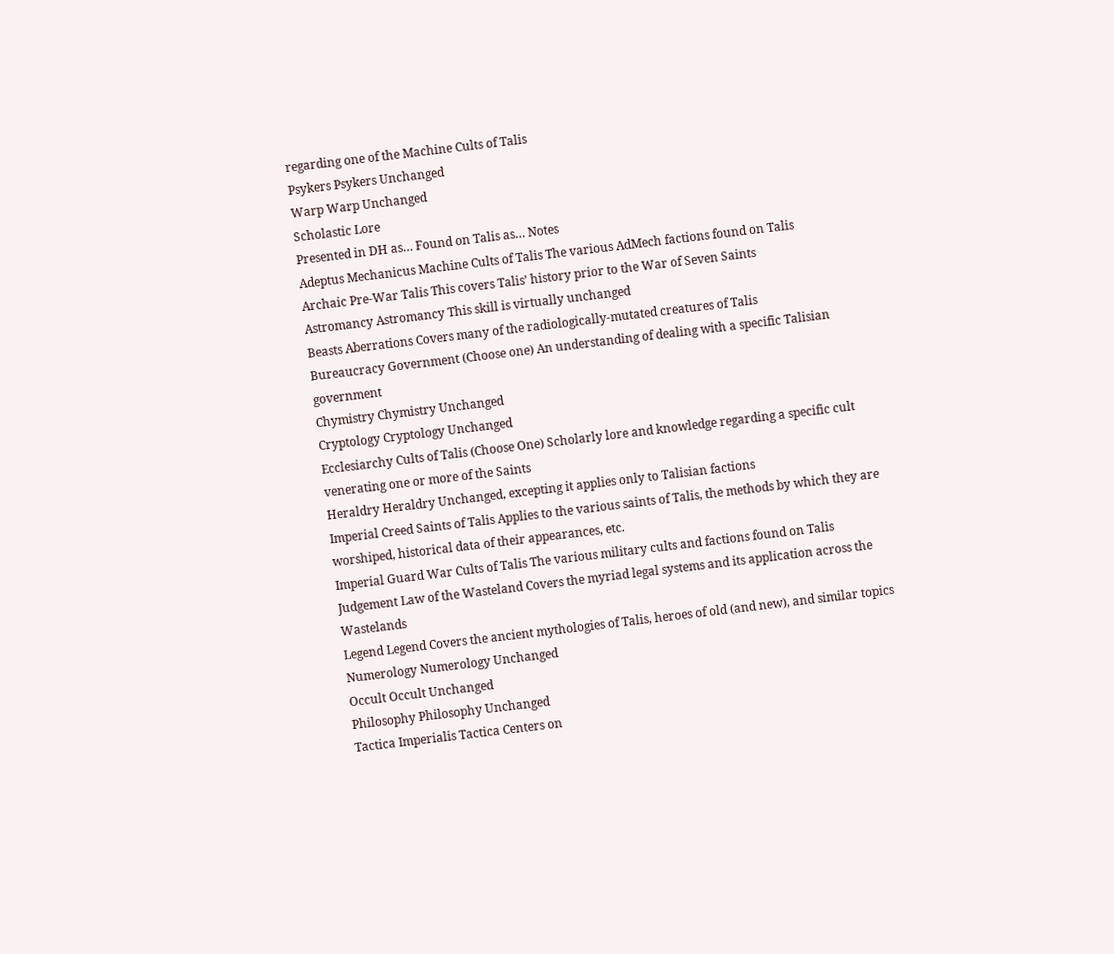regarding one of the Machine Cults of Talis
Psykers Psykers Unchanged
Warp Warp Unchanged
Scholastic Lore
Presented in DH as… Found on Talis as… Notes
Adeptus Mechanicus Machine Cults of Talis The various AdMech factions found on Talis
Archaic Pre-War Talis This covers Talis’ history prior to the War of Seven Saints
Astromancy Astromancy This skill is virtually unchanged
Beasts Aberrations Covers many of the radiologically-mutated creatures of Talis
Bureaucracy Government (Choose one) An understanding of dealing with a specific Talisian government
Chymistry Chymistry Unchanged
Cryptology Cryptology Unchanged
Ecclesiarchy Cults of Talis (Choose One) Scholarly lore and knowledge regarding a specific cult venerating one or more of the Saints
Heraldry Heraldry Unchanged, excepting it applies only to Talisian factions
Imperial Creed Saints of Talis Applies to the various saints of Talis, the methods by which they are worshiped, historical data of their appearances, etc.
Imperial Guard War Cults of Talis The various military cults and factions found on Talis
Judgement Law of the Wasteland Covers the myriad legal systems and its application across the Wastelands
Legend Legend Covers the ancient mythologies of Talis, heroes of old (and new), and similar topics
Numerology Numerology Unchanged
Occult Occult Unchanged
Philosophy Philosophy Unchanged
Tactica Imperialis Tactica Centers on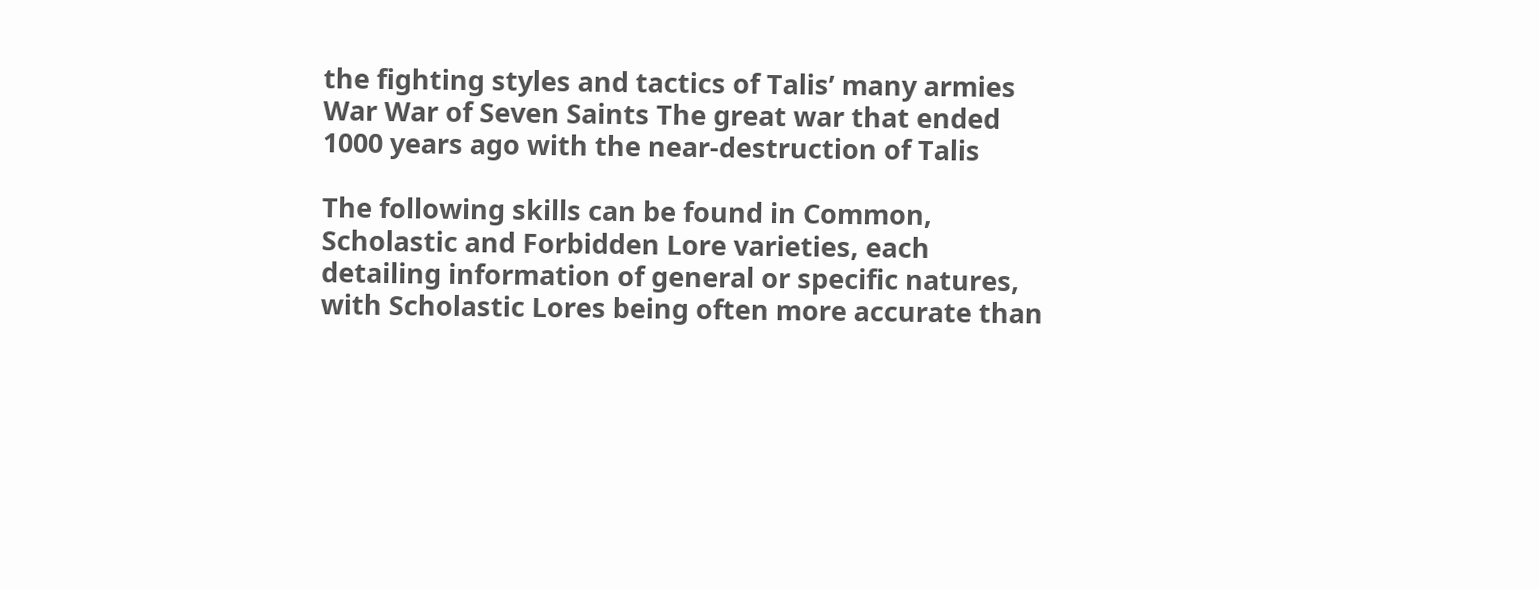the fighting styles and tactics of Talis’ many armies
War War of Seven Saints The great war that ended 1000 years ago with the near-destruction of Talis

The following skills can be found in Common, Scholastic and Forbidden Lore varieties, each detailing information of general or specific natures, with Scholastic Lores being often more accurate than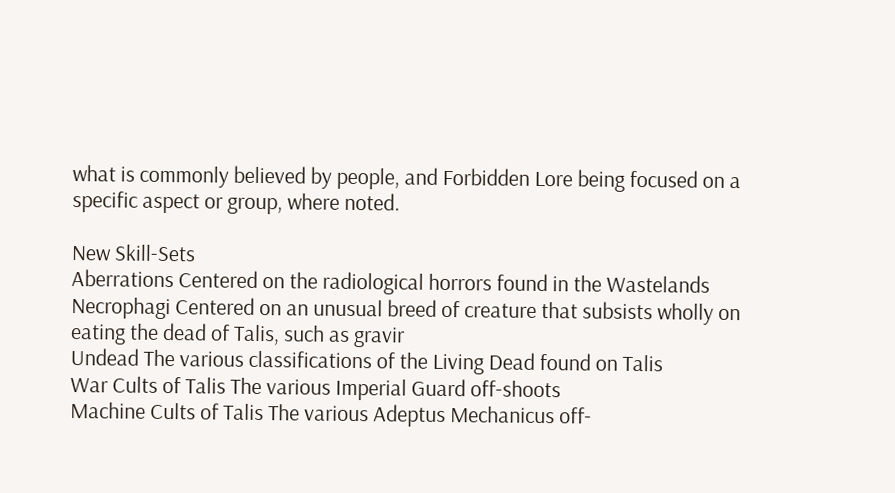what is commonly believed by people, and Forbidden Lore being focused on a specific aspect or group, where noted.

New Skill-Sets
Aberrations Centered on the radiological horrors found in the Wastelands
Necrophagi Centered on an unusual breed of creature that subsists wholly on eating the dead of Talis, such as gravir
Undead The various classifications of the Living Dead found on Talis
War Cults of Talis The various Imperial Guard off-shoots
Machine Cults of Talis The various Adeptus Mechanicus off-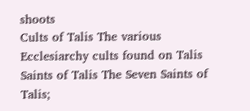shoots
Cults of Talis The various Ecclesiarchy cults found on Talis
Saints of Talis The Seven Saints of Talis;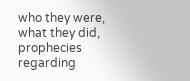who they were, what they did, prophecies regarding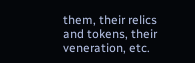them, their relics and tokens, their veneration, etc.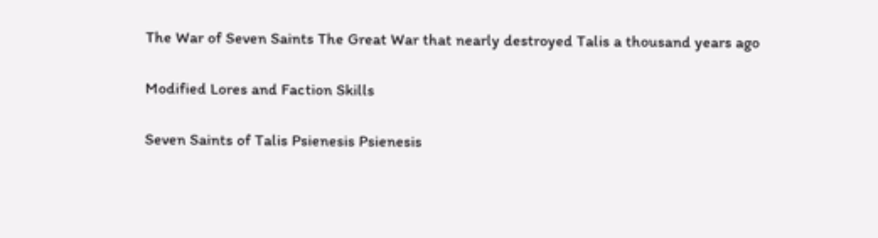The War of Seven Saints The Great War that nearly destroyed Talis a thousand years ago

Modified Lores and Faction Skills

Seven Saints of Talis Psienesis Psienesis